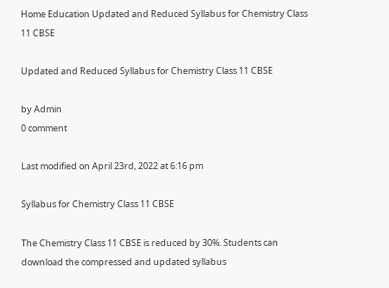Home Education Updated and Reduced Syllabus for Chemistry Class 11 CBSE

Updated and Reduced Syllabus for Chemistry Class 11 CBSE

by Admin
0 comment

Last modified on April 23rd, 2022 at 6:16 pm

Syllabus for Chemistry Class 11 CBSE

The Chemistry Class 11 CBSE is reduced by 30%. Students can download the compressed and updated syllabus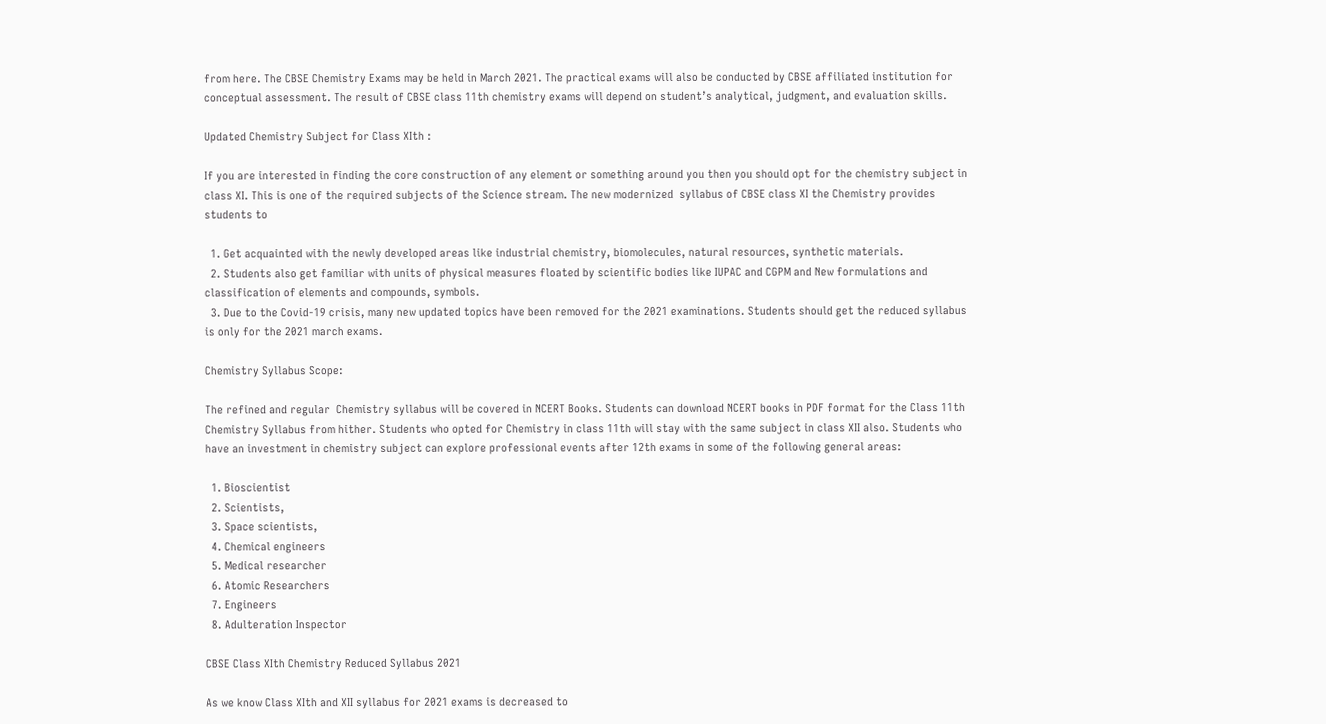from here. The CBSE Chemistry Exams may be held in March 2021. The practical exams will also be conducted by CBSE affiliated institution for conceptual assessment. The result of CBSE class 11th chemistry exams will depend on student’s analytical, judgment, and evaluation skills.

Updated Chemistry Subject for Class XIth :

If you are interested in finding the core construction of any element or something around you then you should opt for the chemistry subject in class XI. This is one of the required subjects of the Science stream. The new modernized  syllabus of CBSE class XI the Chemistry provides students to

  1. Get acquainted with the newly developed areas like industrial chemistry, biomolecules, natural resources, synthetic materials.
  2. Students also get familiar with units of physical measures floated by scientific bodies like IUPAC and CGPM and New formulations and classification of elements and compounds, symbols.
  3. Due to the Covid-19 crisis, many new updated topics have been removed for the 2021 examinations. Students should get the reduced syllabus is only for the 2021 march exams.

Chemistry Syllabus Scope:

The refined and regular  Chemistry syllabus will be covered in NCERT Books. Students can download NCERT books in PDF format for the Class 11th Chemistry Syllabus from hither. Students who opted for Chemistry in class 11th will stay with the same subject in class XII also. Students who have an investment in chemistry subject can explore professional events after 12th exams in some of the following general areas:

  1. Bioscientist
  2. Scientists,
  3. Space scientists,
  4. Chemical engineers
  5. Medical researcher
  6. Atomic Researchers
  7. Engineers
  8. Adulteration Inspector

CBSE Class XIth Chemistry Reduced Syllabus 2021

As we know Class XIth and XII syllabus for 2021 exams is decreased to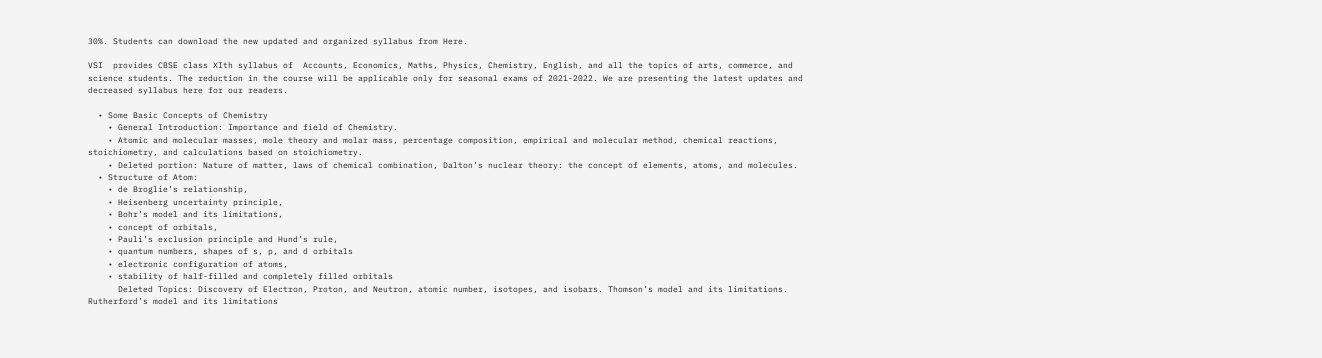30%. Students can download the new updated and organized syllabus from Here.

VSI  provides CBSE class XIth syllabus of  Accounts, Economics, Maths, Physics, Chemistry, English, and all the topics of arts, commerce, and science students. The reduction in the course will be applicable only for seasonal exams of 2021-2022. We are presenting the latest updates and decreased syllabus here for our readers.

  • Some Basic Concepts of Chemistry
    • General Introduction: Importance and field of Chemistry.
    • Atomic and molecular masses, mole theory and molar mass, percentage composition, empirical and molecular method, chemical reactions, stoichiometry, and calculations based on stoichiometry.
    • Deleted portion: Nature of matter, laws of chemical combination, Dalton’s nuclear theory: the concept of elements, atoms, and molecules.
  • Structure of Atom:
    • de Broglie’s relationship,
    • Heisenberg uncertainty principle,
    • Bohr’s model and its limitations,
    • concept of orbitals,
    • Pauli’s exclusion principle and Hund’s rule,
    • quantum numbers, shapes of s, p, and d orbitals
    • electronic configuration of atoms,
    • stability of half-filled and completely filled orbitals
      Deleted Topics: Discovery of Electron, Proton, and Neutron, atomic number, isotopes, and isobars. Thomson’s model and its limitations. Rutherford’s model and its limitations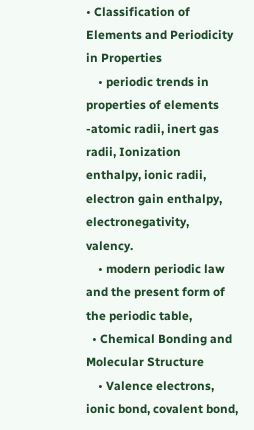• Classification of Elements and Periodicity in Properties
    • periodic trends in properties of elements -atomic radii, inert gas radii, Ionization enthalpy, ionic radii, electron gain enthalpy, electronegativity, valency.
    • modern periodic law and the present form of the periodic table,
  • Chemical Bonding and Molecular Structure
    • Valence electrons, ionic bond, covalent bond,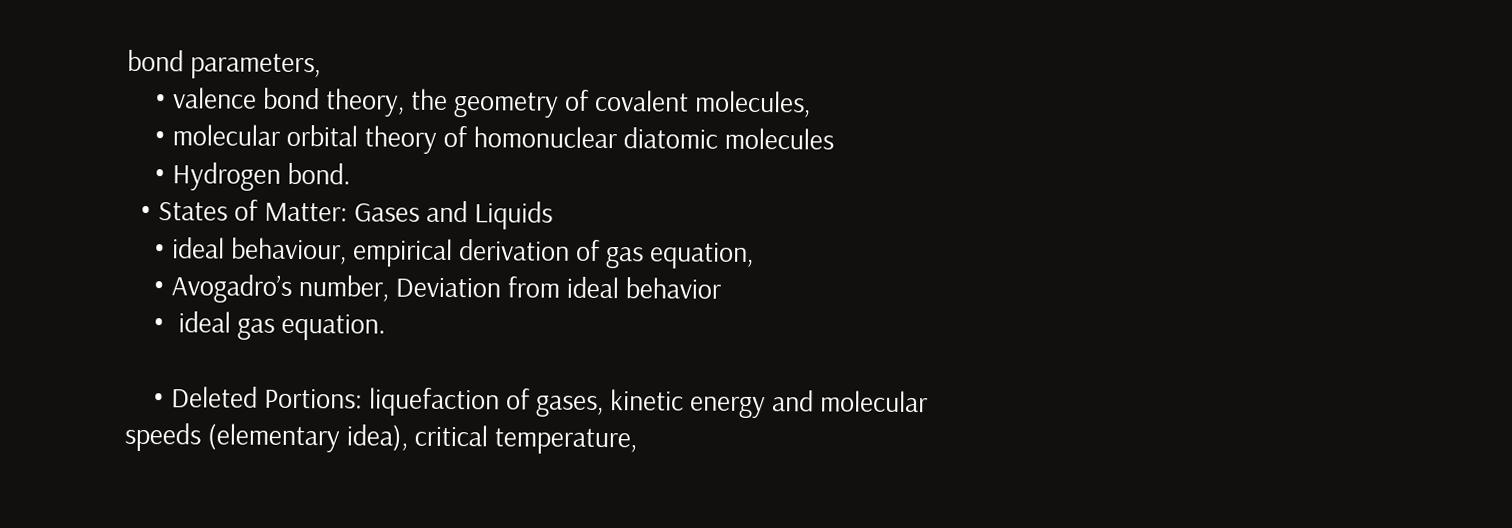bond parameters,
    • valence bond theory, the geometry of covalent molecules,
    • molecular orbital theory of homonuclear diatomic molecules
    • Hydrogen bond.
  • States of Matter: Gases and Liquids
    • ideal behaviour, empirical derivation of gas equation,
    • Avogadro’s number, Deviation from ideal behavior
    •  ideal gas equation.

    • Deleted Portions: liquefaction of gases, kinetic energy and molecular speeds (elementary idea), critical temperature,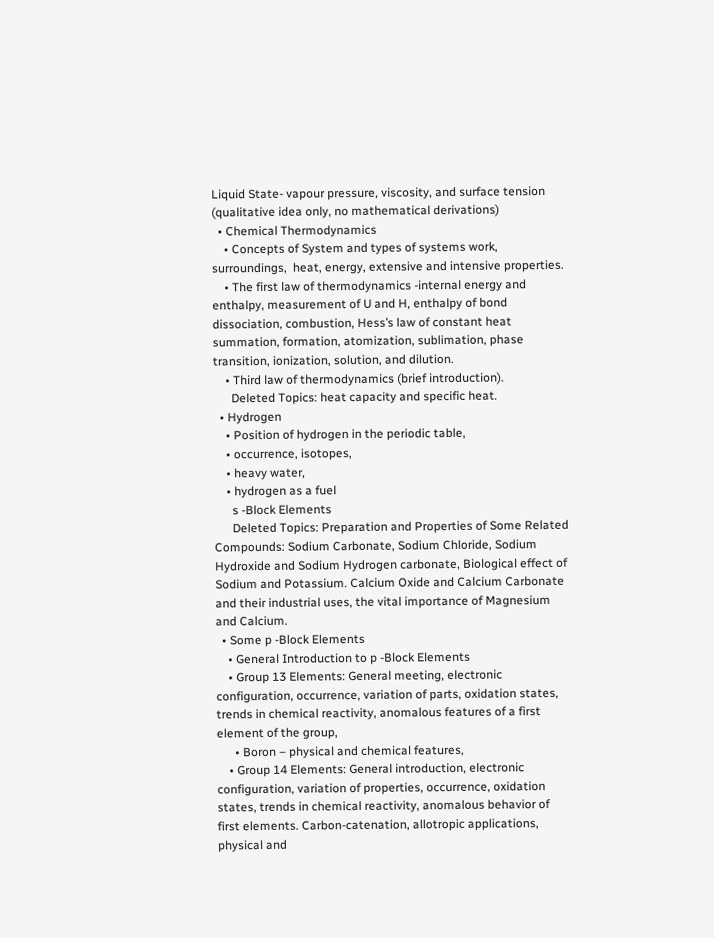Liquid State- vapour pressure, viscosity, and surface tension (qualitative idea only, no mathematical derivations)
  • Chemical Thermodynamics
    • Concepts of System and types of systems work, surroundings,  heat, energy, extensive and intensive properties.
    • The first law of thermodynamics -internal energy and enthalpy, measurement of U and H, enthalpy of bond dissociation, combustion, Hess’s law of constant heat summation, formation, atomization, sublimation, phase transition, ionization, solution, and dilution.
    • Third law of thermodynamics (brief introduction).
      Deleted Topics: heat capacity and specific heat.
  • Hydrogen
    • Position of hydrogen in the periodic table,
    • occurrence, isotopes,
    • heavy water,
    • hydrogen as a fuel
      s -Block Elements
      Deleted Topics: Preparation and Properties of Some Related Compounds: Sodium Carbonate, Sodium Chloride, Sodium Hydroxide and Sodium Hydrogen carbonate, Biological effect of Sodium and Potassium. Calcium Oxide and Calcium Carbonate and their industrial uses, the vital importance of Magnesium and Calcium.
  • Some p -Block Elements
    • General Introduction to p -Block Elements
    • Group 13 Elements: General meeting, electronic configuration, occurrence, variation of parts, oxidation states, trends in chemical reactivity, anomalous features of a first element of the group,
      • Boron – physical and chemical features,
    • Group 14 Elements: General introduction, electronic configuration, variation of properties, occurrence, oxidation states, trends in chemical reactivity, anomalous behavior of first elements. Carbon-catenation, allotropic applications, physical and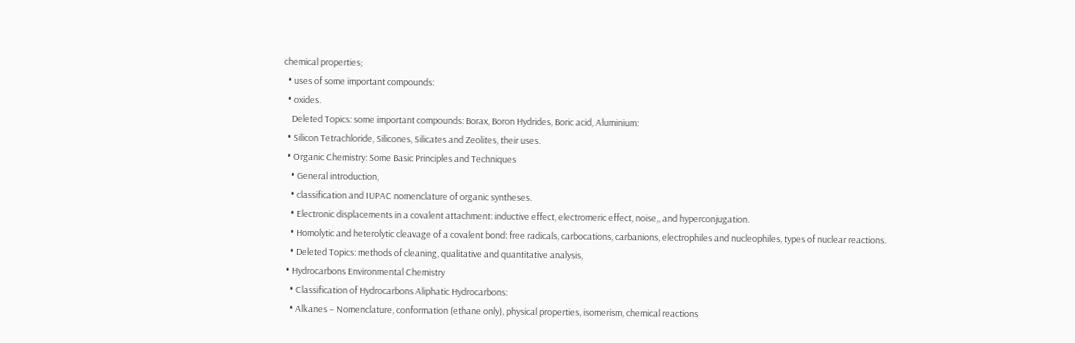chemical properties;
  • uses of some important compounds:
  • oxides.
    Deleted Topics: some important compounds: Borax, Boron Hydrides, Boric acid, Aluminium:
  • Silicon Tetrachloride, Silicones, Silicates and Zeolites, their uses.
  • Organic Chemistry: Some Basic Principles and Techniques
    • General introduction,
    • classification and IUPAC nomenclature of organic syntheses.
    • Electronic displacements in a covalent attachment: inductive effect, electromeric effect, noise,, and hyperconjugation.
    • Homolytic and heterolytic cleavage of a covalent bond: free radicals, carbocations, carbanions, electrophiles and nucleophiles, types of nuclear reactions.
    • Deleted Topics: methods of cleaning, qualitative and quantitative analysis,
  • Hydrocarbons Environmental Chemistry
    • Classification of Hydrocarbons Aliphatic Hydrocarbons:
    • Alkanes – Nomenclature, conformation (ethane only), physical properties, isomerism, chemical reactions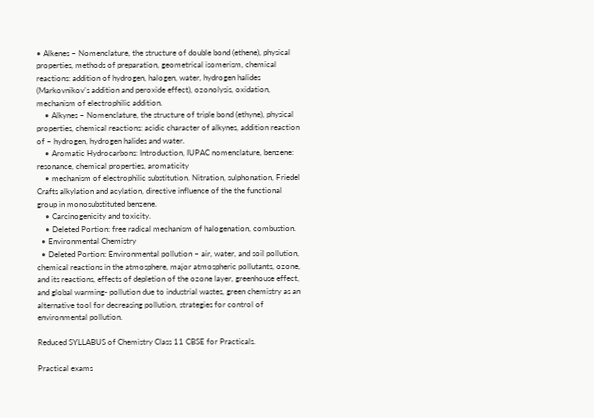• Alkenes – Nomenclature, the structure of double bond (ethene), physical properties, methods of preparation, geometrical isomerism, chemical reactions: addition of hydrogen, halogen, water, hydrogen halides (Markovnikov’s addition and peroxide effect), ozonolysis, oxidation, mechanism of electrophilic addition.
    • Alkynes – Nomenclature, the structure of triple bond (ethyne), physical properties, chemical reactions: acidic character of alkynes, addition reaction of – hydrogen, hydrogen halides and water.
    • Aromatic Hydrocarbons: Introduction, IUPAC nomenclature, benzene: resonance, chemical properties, aromaticity
    • mechanism of electrophilic substitution. Nitration, sulphonation, Friedel Crafts alkylation and acylation, directive influence of the the functional group in monosubstituted benzene.
    • Carcinogenicity and toxicity.
    • Deleted Portion: free radical mechanism of halogenation, combustion.
  • Environmental Chemistry
  • Deleted Portion: Environmental pollution – air, water, and soil pollution, chemical reactions in the atmosphere, major atmospheric pollutants, ozone, and its reactions, effects of depletion of the ozone layer, greenhouse effect, and global warming- pollution due to industrial wastes, green chemistry as an alternative tool for decreasing pollution, strategies for control of environmental pollution.

Reduced SYLLABUS of Chemistry Class 11 CBSE for Practicals.

Practical exams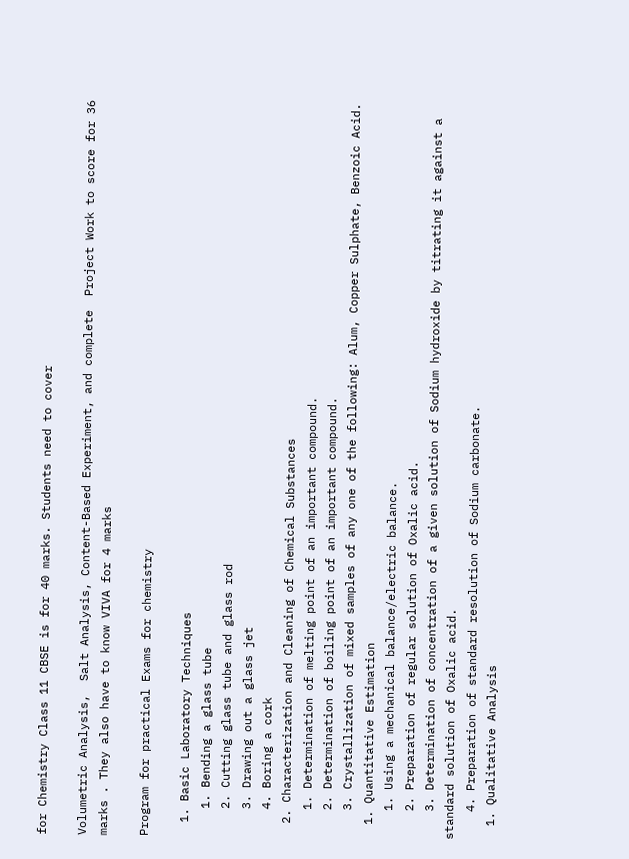for Chemistry Class 11 CBSE is for 40 marks. Students need to cover

Volumetric Analysis,  Salt Analysis, Content-Based Experiment, and complete  Project Work to score for 36 marks . They also have to know VIVA for 4 marks

Program for practical Exams for chemistry

  1. Basic Laboratory Techniques
    1. Bending a glass tube
    2. Cutting glass tube and glass rod
    3. Drawing out a glass jet
    4. Boring a cork
  2. Characterization and Cleaning of Chemical Substances
    1. Determination of melting point of an important compound.
    2. Determination of boiling point of an important compound.
    3. Crystallization of mixed samples of any one of the following: Alum, Copper Sulphate, Benzoic Acid.
  1. Quantitative Estimation
    1. Using a mechanical balance/electric balance.
    2. Preparation of regular solution of Oxalic acid.
    3. Determination of concentration of a given solution of Sodium hydroxide by titrating it against a standard solution of Oxalic acid.
    4. Preparation of standard resolution of Sodium carbonate.
  1. Qualitative Analysis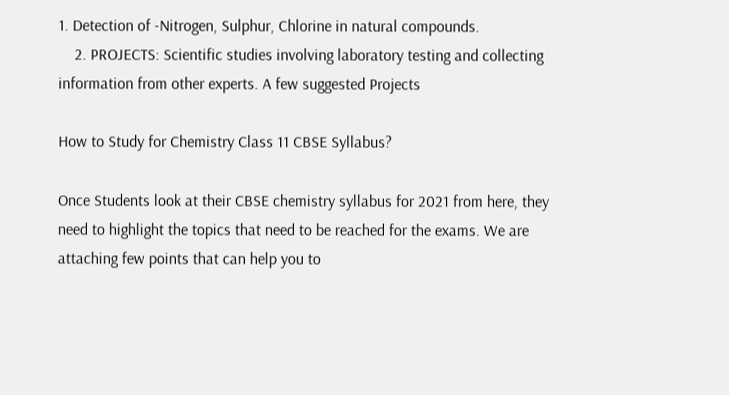1. Detection of -Nitrogen, Sulphur, Chlorine in natural compounds.
    2. PROJECTS: Scientific studies involving laboratory testing and collecting information from other experts. A few suggested Projects

How to Study for Chemistry Class 11 CBSE Syllabus?

Once Students look at their CBSE chemistry syllabus for 2021 from here, they need to highlight the topics that need to be reached for the exams. We are attaching few points that can help you to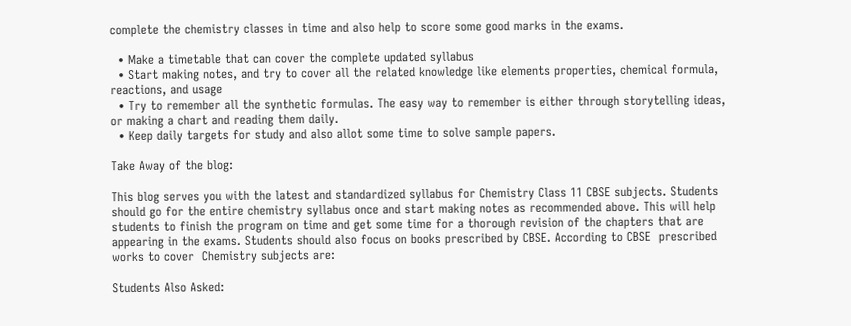complete the chemistry classes in time and also help to score some good marks in the exams.

  • Make a timetable that can cover the complete updated syllabus
  • Start making notes, and try to cover all the related knowledge like elements properties, chemical formula, reactions, and usage
  • Try to remember all the synthetic formulas. The easy way to remember is either through storytelling ideas, or making a chart and reading them daily.
  • Keep daily targets for study and also allot some time to solve sample papers.

Take Away of the blog:

This blog serves you with the latest and standardized syllabus for Chemistry Class 11 CBSE subjects. Students should go for the entire chemistry syllabus once and start making notes as recommended above. This will help students to finish the program on time and get some time for a thorough revision of the chapters that are appearing in the exams. Students should also focus on books prescribed by CBSE. According to CBSE  prescribed works to cover  Chemistry subjects are:

Students Also Asked: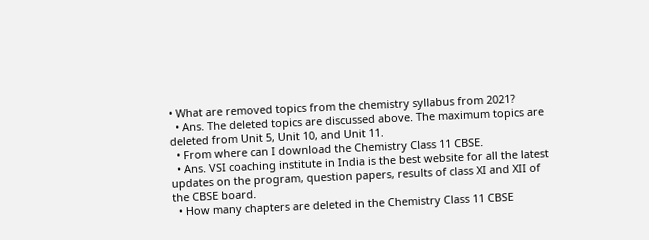• What are removed topics from the chemistry syllabus from 2021?
  • Ans. The deleted topics are discussed above. The maximum topics are deleted from Unit 5, Unit 10, and Unit 11.
  • From where can I download the Chemistry Class 11 CBSE.
  • Ans. VSI coaching institute in India is the best website for all the latest updates on the program, question papers, results of class XI and XII of the CBSE board.
  • How many chapters are deleted in the Chemistry Class 11 CBSE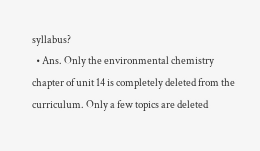syllabus?
  • Ans. Only the environmental chemistry chapter of unit 14 is completely deleted from the curriculum. Only a few topics are deleted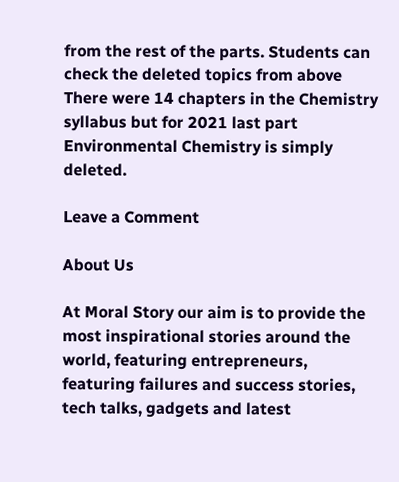from the rest of the parts. Students can check the deleted topics from above There were 14 chapters in the Chemistry syllabus but for 2021 last part Environmental Chemistry is simply deleted.

Leave a Comment

About Us

At Moral Story our aim is to provide the most inspirational stories around the world, featuring entrepreneurs, featuring failures and success stories, tech talks, gadgets and latest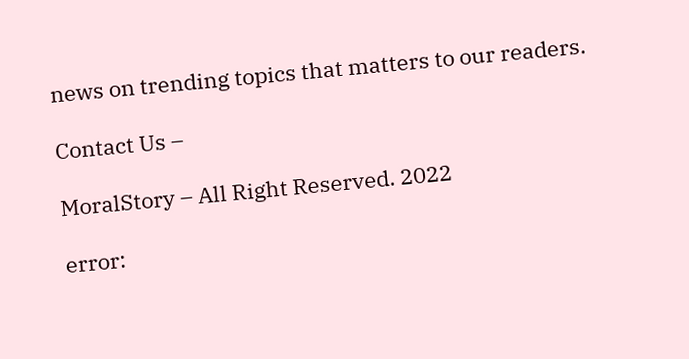news on trending topics that matters to our readers.

Contact Us –

MoralStory – All Right Reserved. 2022

error: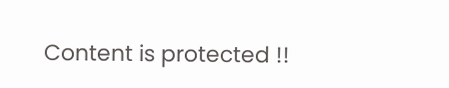Content is protected !!